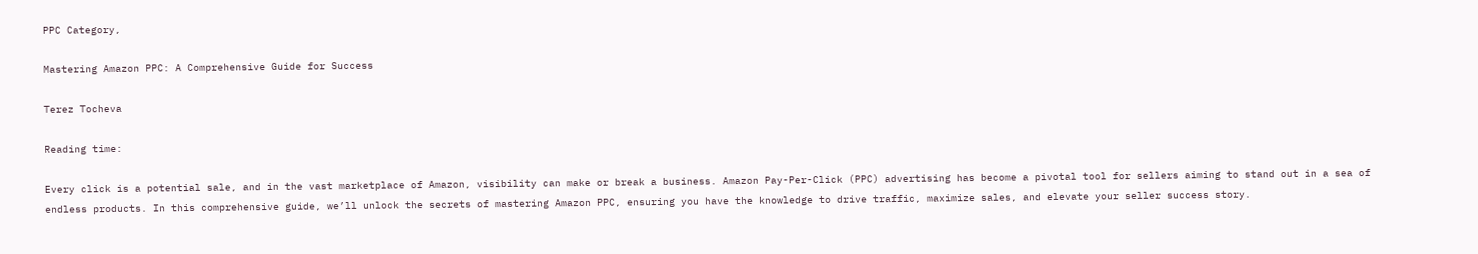PPC Category,

Mastering Amazon PPC: A Comprehensive Guide for Success

Terez Tocheva

Reading time:

Every click is a potential sale, and in the vast marketplace of Amazon, visibility can make or break a business. Amazon Pay-Per-Click (PPC) advertising has become a pivotal tool for sellers aiming to stand out in a sea of endless products. In this comprehensive guide, we’ll unlock the secrets of mastering Amazon PPC, ensuring you have the knowledge to drive traffic, maximize sales, and elevate your seller success story.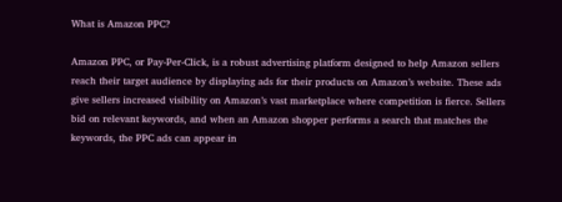What is Amazon PPC?

Amazon PPC, or Pay-Per-Click, is a robust advertising platform designed to help Amazon sellers reach their target audience by displaying ads for their products on Amazon’s website. These ads give sellers increased visibility on Amazon’s vast marketplace where competition is fierce. Sellers bid on relevant keywords, and when an Amazon shopper performs a search that matches the keywords, the PPC ads can appear in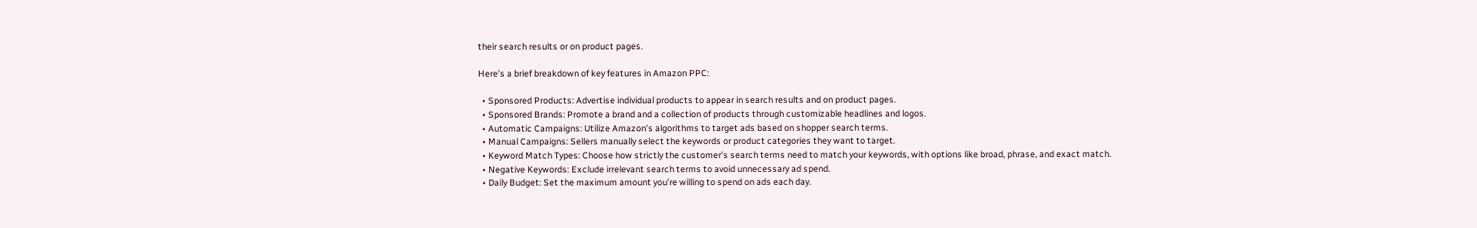their search results or on product pages.

Here’s a brief breakdown of key features in Amazon PPC:

  • Sponsored Products: Advertise individual products to appear in search results and on product pages.
  • Sponsored Brands: Promote a brand and a collection of products through customizable headlines and logos.
  • Automatic Campaigns: Utilize Amazon’s algorithms to target ads based on shopper search terms.
  • Manual Campaigns: Sellers manually select the keywords or product categories they want to target.
  • Keyword Match Types: Choose how strictly the customer’s search terms need to match your keywords, with options like broad, phrase, and exact match.
  • Negative Keywords: Exclude irrelevant search terms to avoid unnecessary ad spend.
  • Daily Budget: Set the maximum amount you’re willing to spend on ads each day.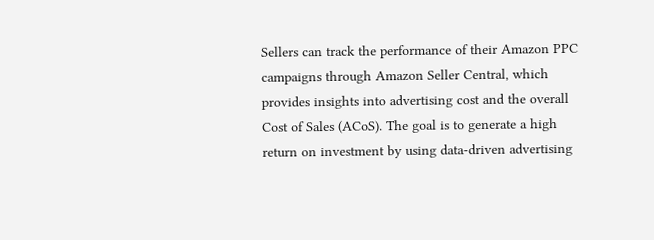Sellers can track the performance of their Amazon PPC campaigns through Amazon Seller Central, which provides insights into advertising cost and the overall Cost of Sales (ACoS). The goal is to generate a high return on investment by using data-driven advertising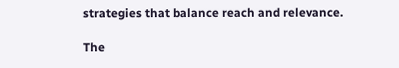strategies that balance reach and relevance.

The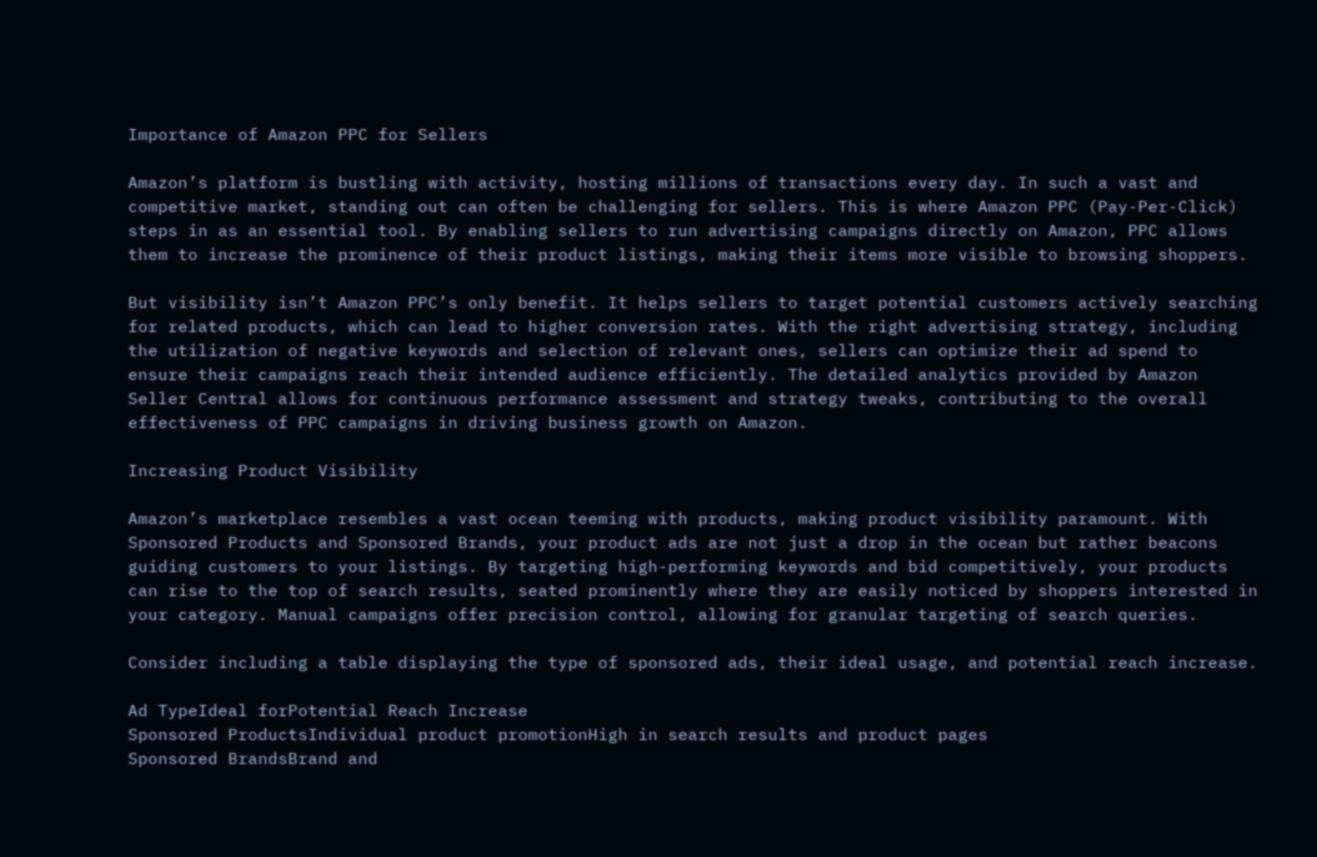Importance of Amazon PPC for Sellers

Amazon’s platform is bustling with activity, hosting millions of transactions every day. In such a vast and competitive market, standing out can often be challenging for sellers. This is where Amazon PPC (Pay-Per-Click) steps in as an essential tool. By enabling sellers to run advertising campaigns directly on Amazon, PPC allows them to increase the prominence of their product listings, making their items more visible to browsing shoppers.

But visibility isn’t Amazon PPC’s only benefit. It helps sellers to target potential customers actively searching for related products, which can lead to higher conversion rates. With the right advertising strategy, including the utilization of negative keywords and selection of relevant ones, sellers can optimize their ad spend to ensure their campaigns reach their intended audience efficiently. The detailed analytics provided by Amazon Seller Central allows for continuous performance assessment and strategy tweaks, contributing to the overall effectiveness of PPC campaigns in driving business growth on Amazon.

Increasing Product Visibility

Amazon’s marketplace resembles a vast ocean teeming with products, making product visibility paramount. With Sponsored Products and Sponsored Brands, your product ads are not just a drop in the ocean but rather beacons guiding customers to your listings. By targeting high-performing keywords and bid competitively, your products can rise to the top of search results, seated prominently where they are easily noticed by shoppers interested in your category. Manual campaigns offer precision control, allowing for granular targeting of search queries.

Consider including a table displaying the type of sponsored ads, their ideal usage, and potential reach increase.

Ad TypeIdeal forPotential Reach Increase
Sponsored ProductsIndividual product promotionHigh in search results and product pages
Sponsored BrandsBrand and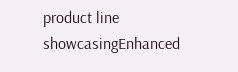product line showcasingEnhanced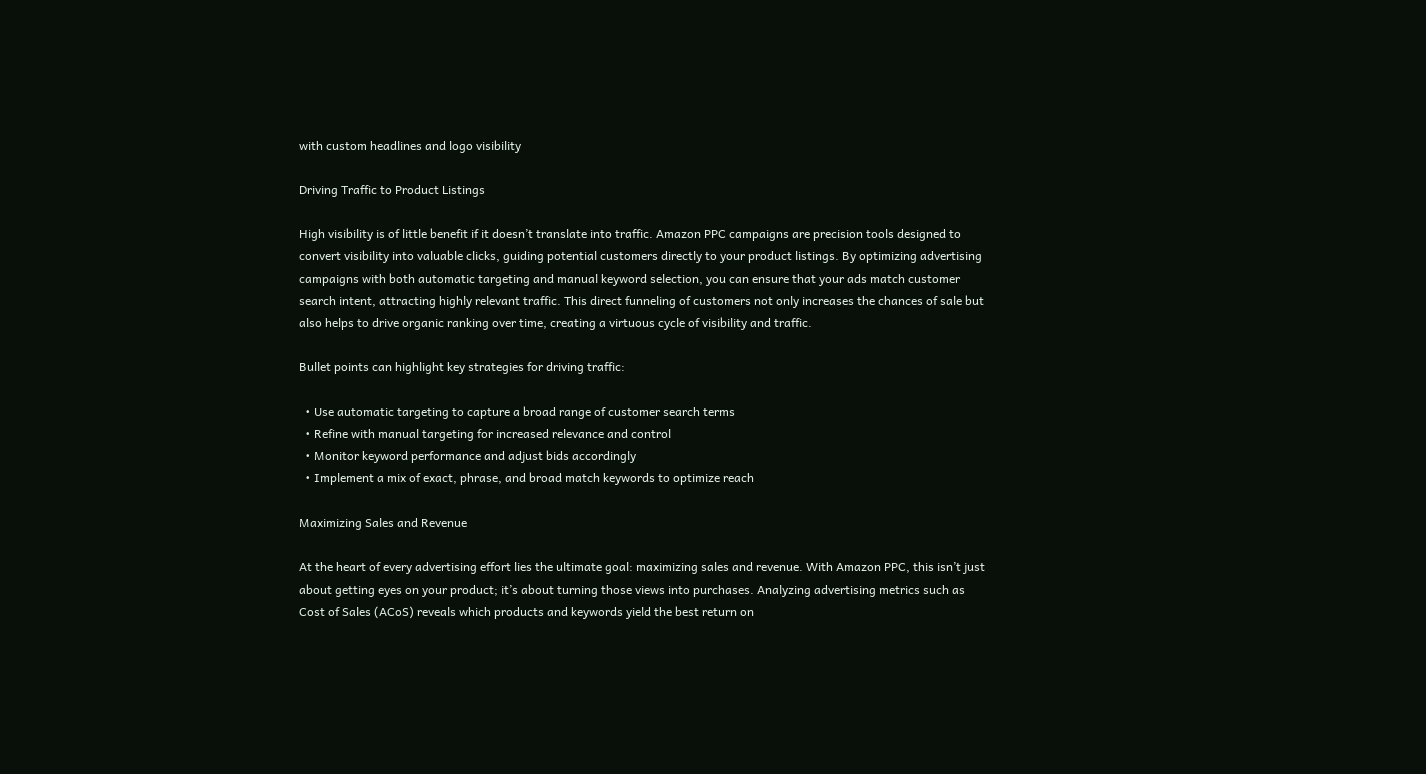with custom headlines and logo visibility

Driving Traffic to Product Listings

High visibility is of little benefit if it doesn’t translate into traffic. Amazon PPC campaigns are precision tools designed to convert visibility into valuable clicks, guiding potential customers directly to your product listings. By optimizing advertising campaigns with both automatic targeting and manual keyword selection, you can ensure that your ads match customer search intent, attracting highly relevant traffic. This direct funneling of customers not only increases the chances of sale but also helps to drive organic ranking over time, creating a virtuous cycle of visibility and traffic.

Bullet points can highlight key strategies for driving traffic:

  • Use automatic targeting to capture a broad range of customer search terms
  • Refine with manual targeting for increased relevance and control
  • Monitor keyword performance and adjust bids accordingly
  • Implement a mix of exact, phrase, and broad match keywords to optimize reach

Maximizing Sales and Revenue

At the heart of every advertising effort lies the ultimate goal: maximizing sales and revenue. With Amazon PPC, this isn’t just about getting eyes on your product; it’s about turning those views into purchases. Analyzing advertising metrics such as Cost of Sales (ACoS) reveals which products and keywords yield the best return on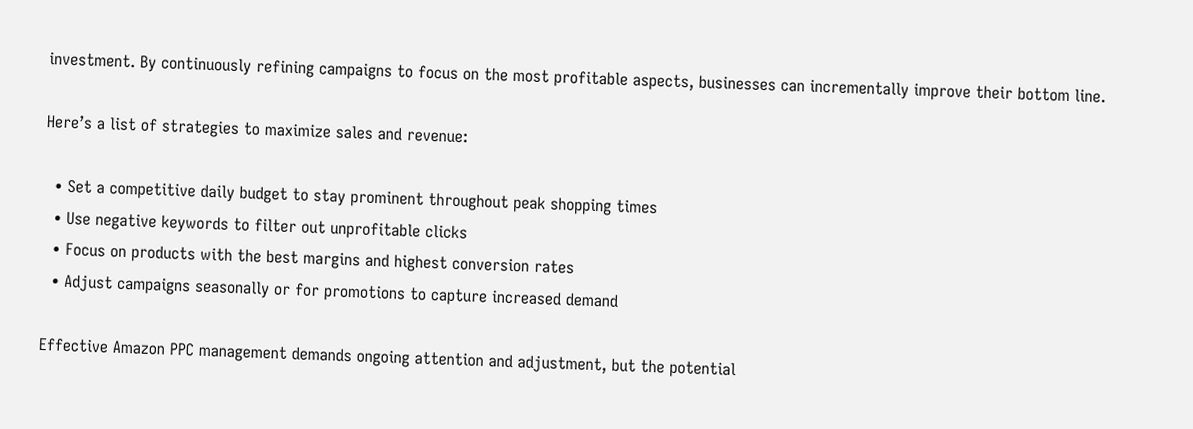investment. By continuously refining campaigns to focus on the most profitable aspects, businesses can incrementally improve their bottom line.

Here’s a list of strategies to maximize sales and revenue:

  • Set a competitive daily budget to stay prominent throughout peak shopping times
  • Use negative keywords to filter out unprofitable clicks
  • Focus on products with the best margins and highest conversion rates
  • Adjust campaigns seasonally or for promotions to capture increased demand

Effective Amazon PPC management demands ongoing attention and adjustment, but the potential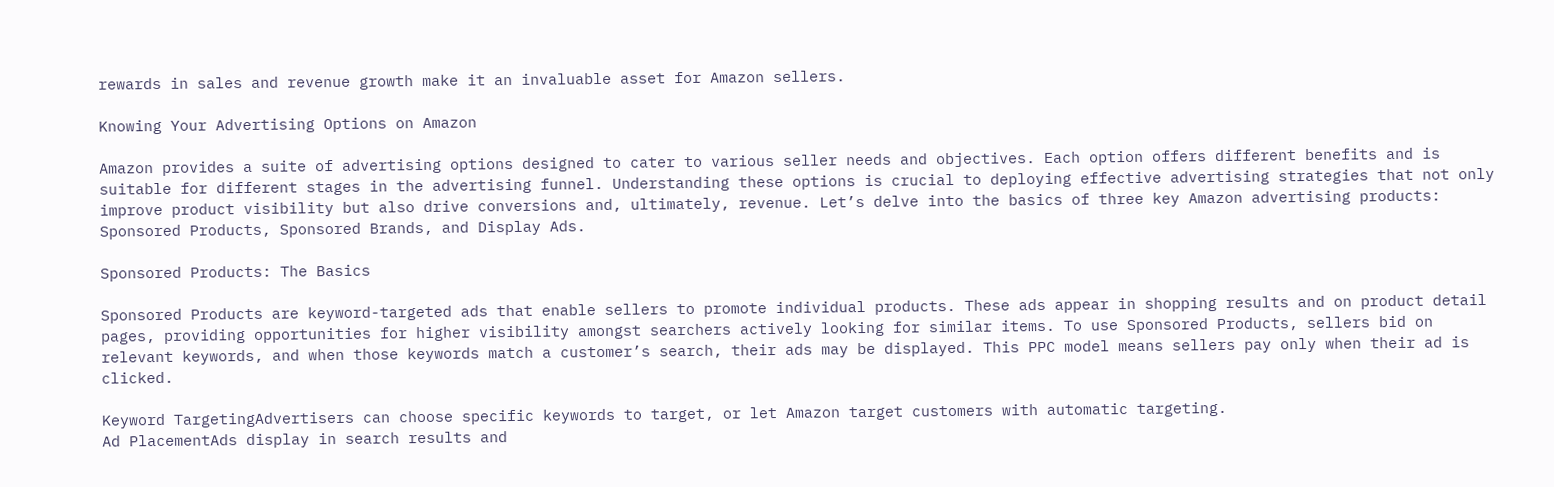rewards in sales and revenue growth make it an invaluable asset for Amazon sellers.

Knowing Your Advertising Options on Amazon

Amazon provides a suite of advertising options designed to cater to various seller needs and objectives. Each option offers different benefits and is suitable for different stages in the advertising funnel. Understanding these options is crucial to deploying effective advertising strategies that not only improve product visibility but also drive conversions and, ultimately, revenue. Let’s delve into the basics of three key Amazon advertising products: Sponsored Products, Sponsored Brands, and Display Ads.

Sponsored Products: The Basics

Sponsored Products are keyword-targeted ads that enable sellers to promote individual products. These ads appear in shopping results and on product detail pages, providing opportunities for higher visibility amongst searchers actively looking for similar items. To use Sponsored Products, sellers bid on relevant keywords, and when those keywords match a customer’s search, their ads may be displayed. This PPC model means sellers pay only when their ad is clicked.

Keyword TargetingAdvertisers can choose specific keywords to target, or let Amazon target customers with automatic targeting.
Ad PlacementAds display in search results and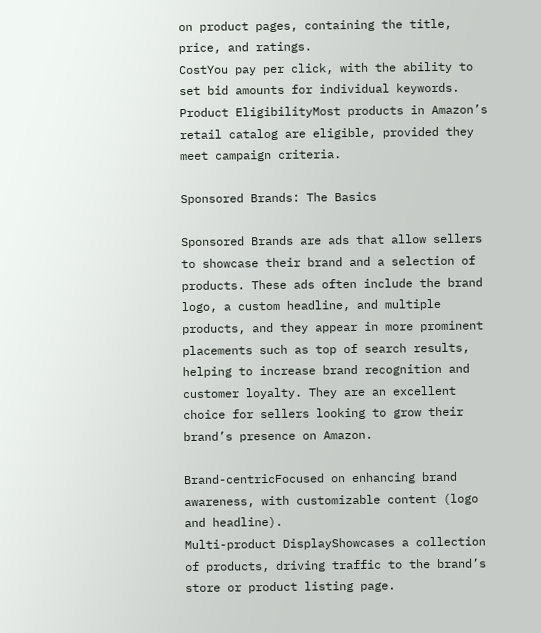on product pages, containing the title, price, and ratings.
CostYou pay per click, with the ability to set bid amounts for individual keywords.
Product EligibilityMost products in Amazon’s retail catalog are eligible, provided they meet campaign criteria.

Sponsored Brands: The Basics

Sponsored Brands are ads that allow sellers to showcase their brand and a selection of products. These ads often include the brand logo, a custom headline, and multiple products, and they appear in more prominent placements such as top of search results, helping to increase brand recognition and customer loyalty. They are an excellent choice for sellers looking to grow their brand’s presence on Amazon.

Brand-centricFocused on enhancing brand awareness, with customizable content (logo and headline).
Multi-product DisplayShowcases a collection of products, driving traffic to the brand’s store or product listing page.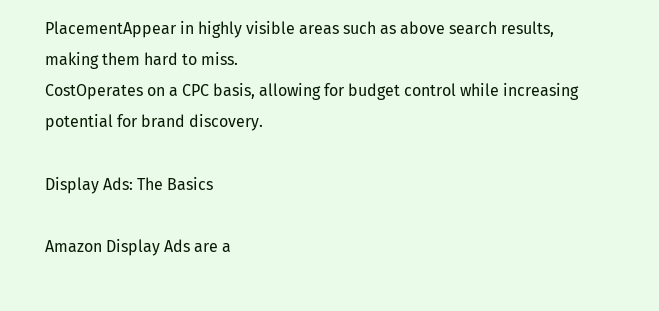PlacementAppear in highly visible areas such as above search results, making them hard to miss.
CostOperates on a CPC basis, allowing for budget control while increasing potential for brand discovery.

Display Ads: The Basics

Amazon Display Ads are a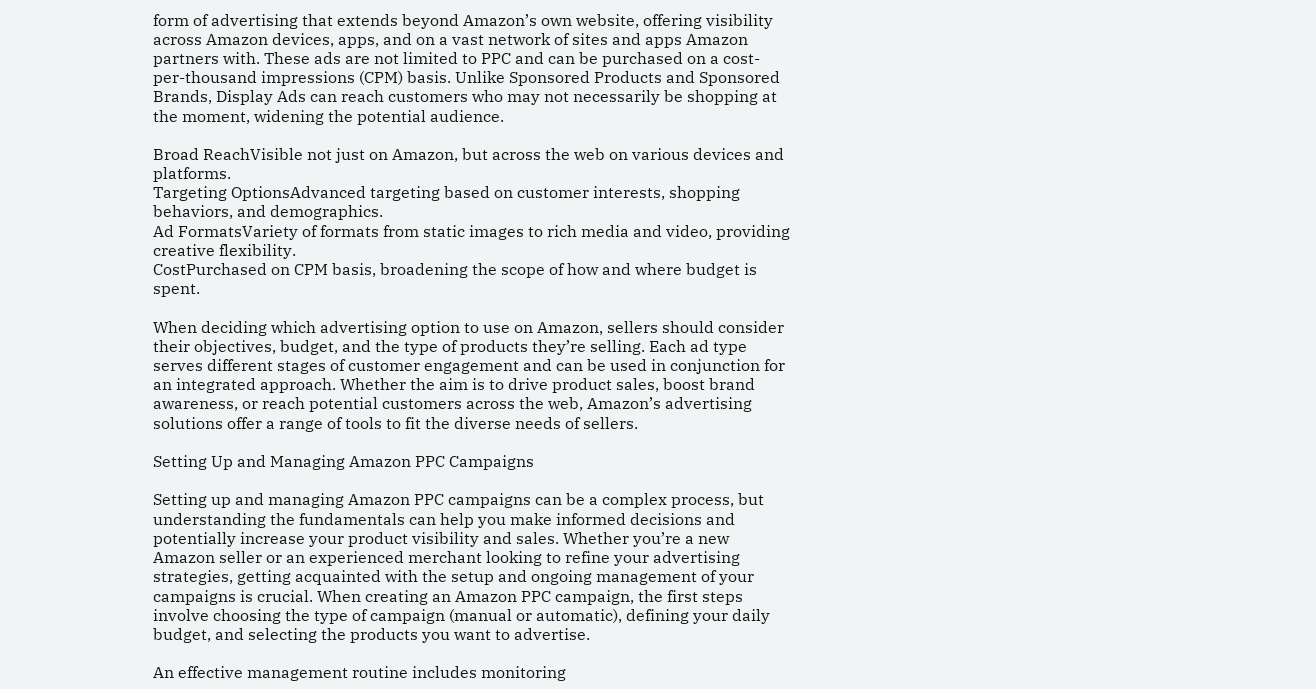form of advertising that extends beyond Amazon’s own website, offering visibility across Amazon devices, apps, and on a vast network of sites and apps Amazon partners with. These ads are not limited to PPC and can be purchased on a cost-per-thousand impressions (CPM) basis. Unlike Sponsored Products and Sponsored Brands, Display Ads can reach customers who may not necessarily be shopping at the moment, widening the potential audience.

Broad ReachVisible not just on Amazon, but across the web on various devices and platforms.
Targeting OptionsAdvanced targeting based on customer interests, shopping behaviors, and demographics.
Ad FormatsVariety of formats from static images to rich media and video, providing creative flexibility.
CostPurchased on CPM basis, broadening the scope of how and where budget is spent.

When deciding which advertising option to use on Amazon, sellers should consider their objectives, budget, and the type of products they’re selling. Each ad type serves different stages of customer engagement and can be used in conjunction for an integrated approach. Whether the aim is to drive product sales, boost brand awareness, or reach potential customers across the web, Amazon’s advertising solutions offer a range of tools to fit the diverse needs of sellers.

Setting Up and Managing Amazon PPC Campaigns

Setting up and managing Amazon PPC campaigns can be a complex process, but understanding the fundamentals can help you make informed decisions and potentially increase your product visibility and sales. Whether you’re a new Amazon seller or an experienced merchant looking to refine your advertising strategies, getting acquainted with the setup and ongoing management of your campaigns is crucial. When creating an Amazon PPC campaign, the first steps involve choosing the type of campaign (manual or automatic), defining your daily budget, and selecting the products you want to advertise.

An effective management routine includes monitoring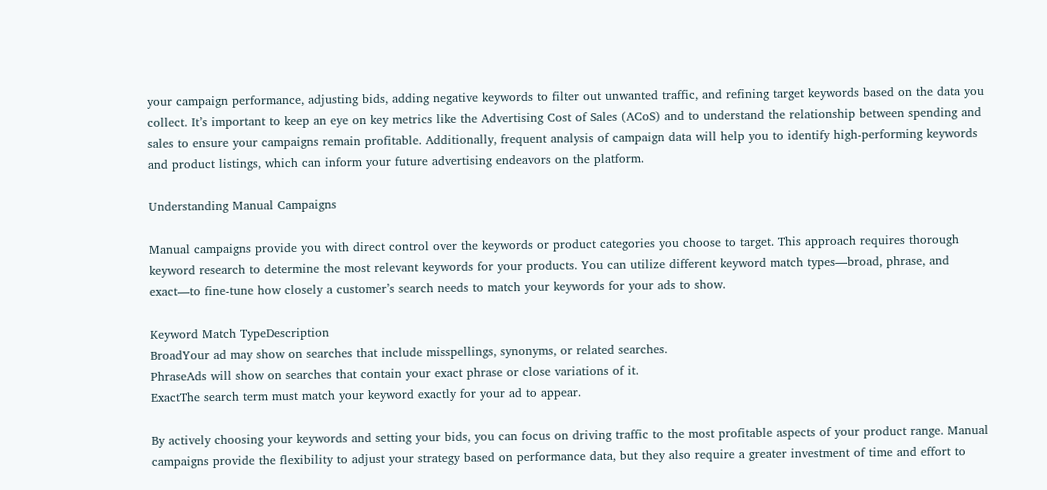your campaign performance, adjusting bids, adding negative keywords to filter out unwanted traffic, and refining target keywords based on the data you collect. It’s important to keep an eye on key metrics like the Advertising Cost of Sales (ACoS) and to understand the relationship between spending and sales to ensure your campaigns remain profitable. Additionally, frequent analysis of campaign data will help you to identify high-performing keywords and product listings, which can inform your future advertising endeavors on the platform.

Understanding Manual Campaigns

Manual campaigns provide you with direct control over the keywords or product categories you choose to target. This approach requires thorough keyword research to determine the most relevant keywords for your products. You can utilize different keyword match types—broad, phrase, and exact—to fine-tune how closely a customer’s search needs to match your keywords for your ads to show.

Keyword Match TypeDescription
BroadYour ad may show on searches that include misspellings, synonyms, or related searches.
PhraseAds will show on searches that contain your exact phrase or close variations of it.
ExactThe search term must match your keyword exactly for your ad to appear.

By actively choosing your keywords and setting your bids, you can focus on driving traffic to the most profitable aspects of your product range. Manual campaigns provide the flexibility to adjust your strategy based on performance data, but they also require a greater investment of time and effort to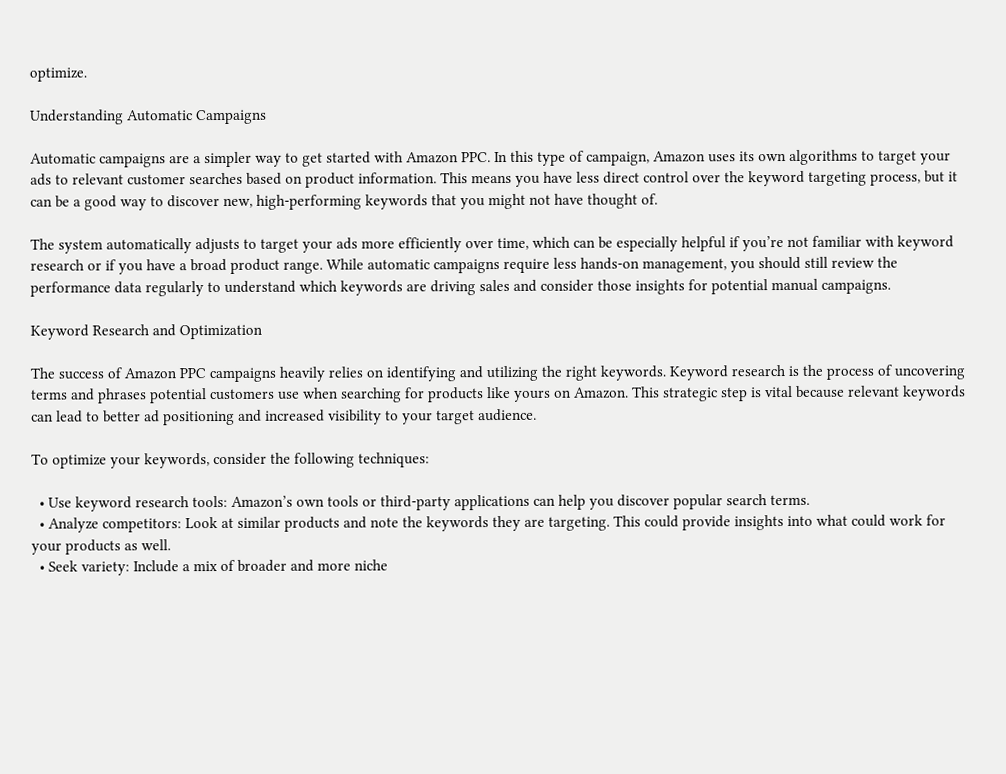optimize.

Understanding Automatic Campaigns

Automatic campaigns are a simpler way to get started with Amazon PPC. In this type of campaign, Amazon uses its own algorithms to target your ads to relevant customer searches based on product information. This means you have less direct control over the keyword targeting process, but it can be a good way to discover new, high-performing keywords that you might not have thought of.

The system automatically adjusts to target your ads more efficiently over time, which can be especially helpful if you’re not familiar with keyword research or if you have a broad product range. While automatic campaigns require less hands-on management, you should still review the performance data regularly to understand which keywords are driving sales and consider those insights for potential manual campaigns.

Keyword Research and Optimization

The success of Amazon PPC campaigns heavily relies on identifying and utilizing the right keywords. Keyword research is the process of uncovering terms and phrases potential customers use when searching for products like yours on Amazon. This strategic step is vital because relevant keywords can lead to better ad positioning and increased visibility to your target audience.

To optimize your keywords, consider the following techniques:

  • Use keyword research tools: Amazon’s own tools or third-party applications can help you discover popular search terms.
  • Analyze competitors: Look at similar products and note the keywords they are targeting. This could provide insights into what could work for your products as well.
  • Seek variety: Include a mix of broader and more niche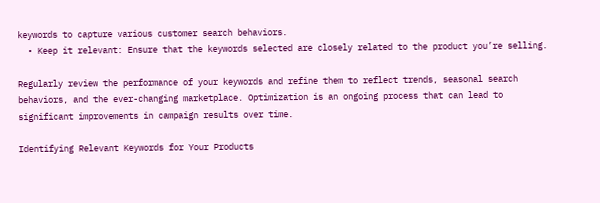keywords to capture various customer search behaviors.
  • Keep it relevant: Ensure that the keywords selected are closely related to the product you’re selling.

Regularly review the performance of your keywords and refine them to reflect trends, seasonal search behaviors, and the ever-changing marketplace. Optimization is an ongoing process that can lead to significant improvements in campaign results over time.

Identifying Relevant Keywords for Your Products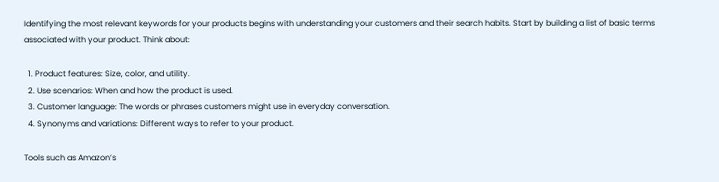Identifying the most relevant keywords for your products begins with understanding your customers and their search habits. Start by building a list of basic terms associated with your product. Think about:

  1. Product features: Size, color, and utility.
  2. Use scenarios: When and how the product is used.
  3. Customer language: The words or phrases customers might use in everyday conversation.
  4. Synonyms and variations: Different ways to refer to your product.

Tools such as Amazon’s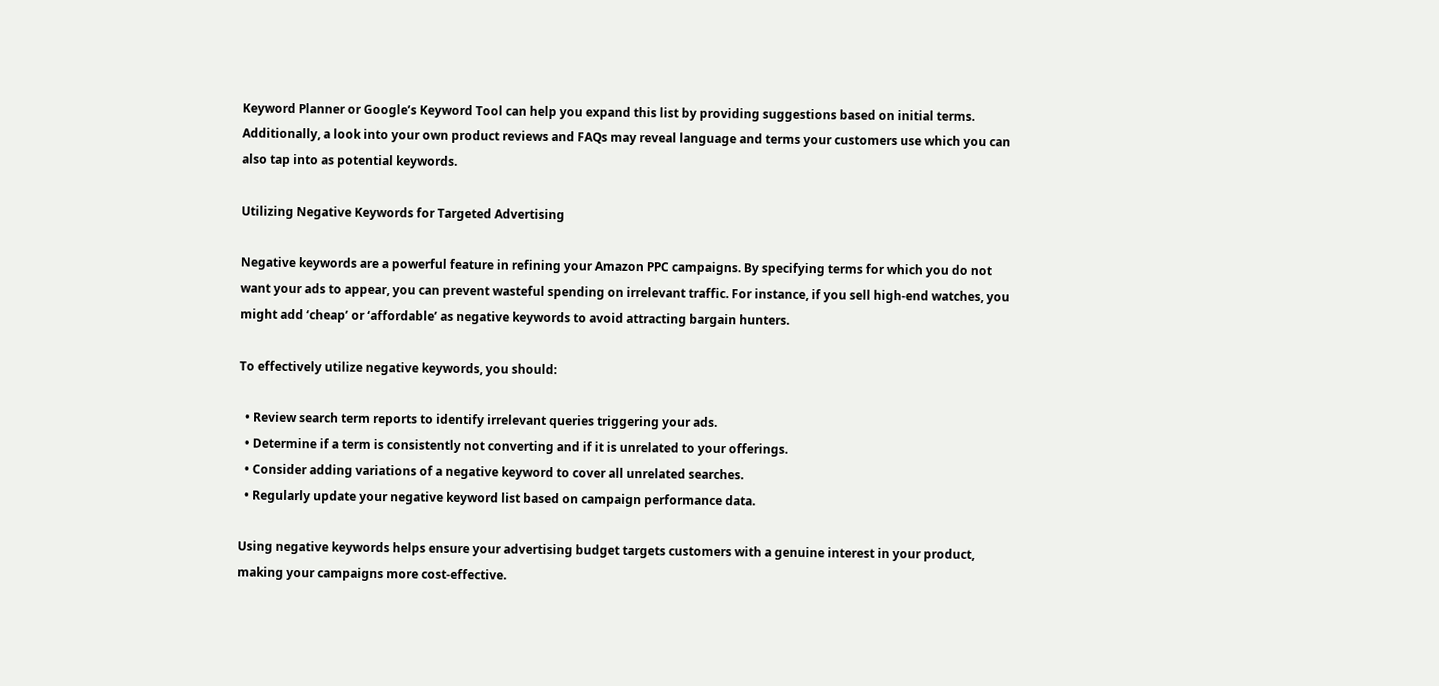Keyword Planner or Google’s Keyword Tool can help you expand this list by providing suggestions based on initial terms. Additionally, a look into your own product reviews and FAQs may reveal language and terms your customers use which you can also tap into as potential keywords.

Utilizing Negative Keywords for Targeted Advertising

Negative keywords are a powerful feature in refining your Amazon PPC campaigns. By specifying terms for which you do not want your ads to appear, you can prevent wasteful spending on irrelevant traffic. For instance, if you sell high-end watches, you might add ‘cheap’ or ‘affordable’ as negative keywords to avoid attracting bargain hunters.

To effectively utilize negative keywords, you should:

  • Review search term reports to identify irrelevant queries triggering your ads.
  • Determine if a term is consistently not converting and if it is unrelated to your offerings.
  • Consider adding variations of a negative keyword to cover all unrelated searches.
  • Regularly update your negative keyword list based on campaign performance data.

Using negative keywords helps ensure your advertising budget targets customers with a genuine interest in your product, making your campaigns more cost-effective.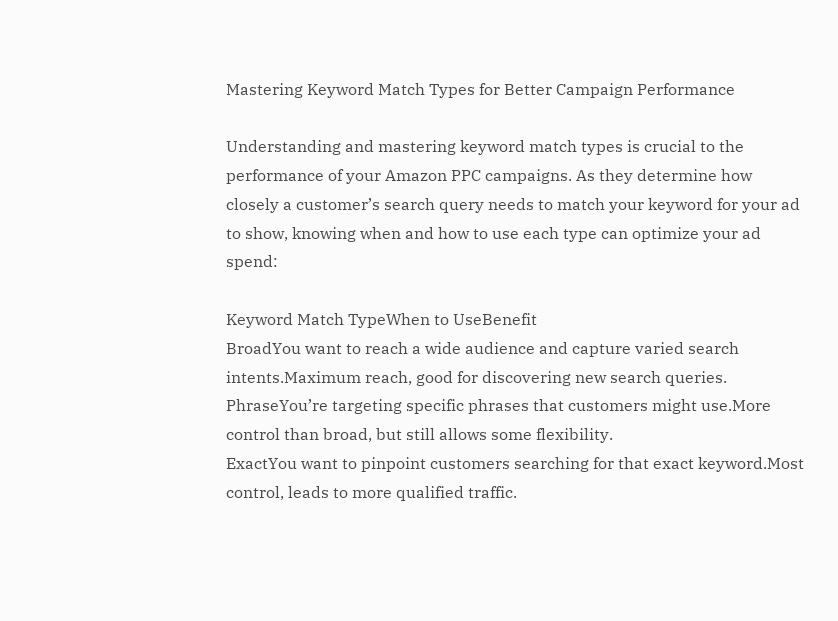Mastering Keyword Match Types for Better Campaign Performance

Understanding and mastering keyword match types is crucial to the performance of your Amazon PPC campaigns. As they determine how closely a customer’s search query needs to match your keyword for your ad to show, knowing when and how to use each type can optimize your ad spend:

Keyword Match TypeWhen to UseBenefit
BroadYou want to reach a wide audience and capture varied search intents.Maximum reach, good for discovering new search queries.
PhraseYou’re targeting specific phrases that customers might use.More control than broad, but still allows some flexibility.
ExactYou want to pinpoint customers searching for that exact keyword.Most control, leads to more qualified traffic.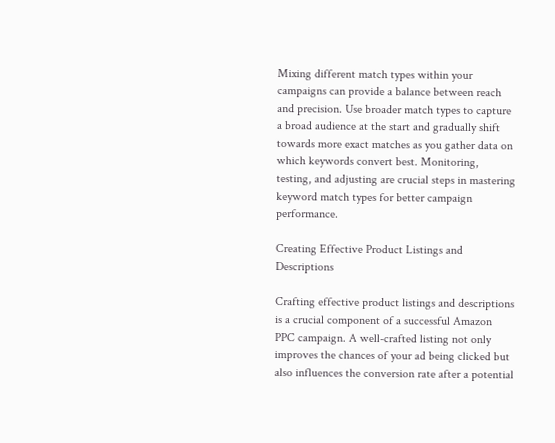Mixing different match types within your campaigns can provide a balance between reach and precision. Use broader match types to capture a broad audience at the start and gradually shift towards more exact matches as you gather data on which keywords convert best. Monitoring, testing, and adjusting are crucial steps in mastering keyword match types for better campaign performance.

Creating Effective Product Listings and Descriptions

Crafting effective product listings and descriptions is a crucial component of a successful Amazon PPC campaign. A well-crafted listing not only improves the chances of your ad being clicked but also influences the conversion rate after a potential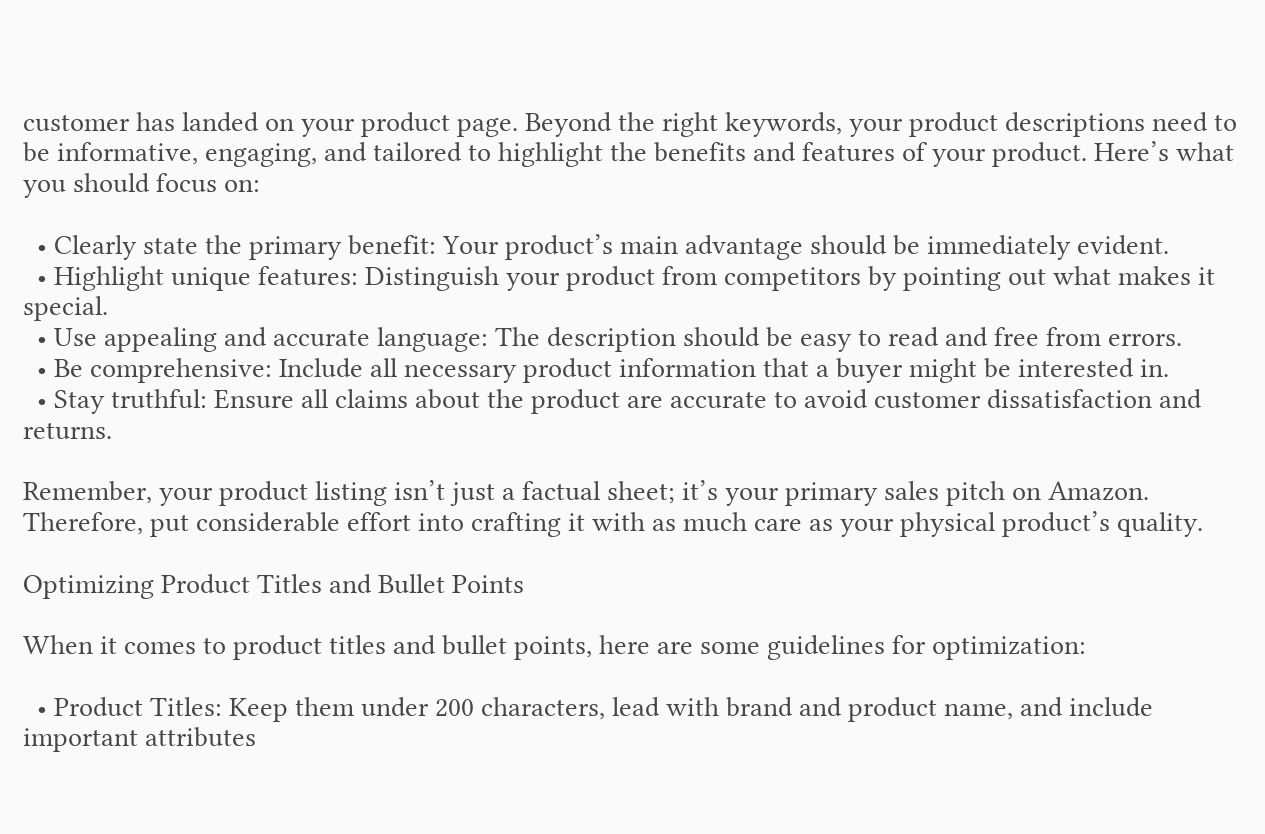customer has landed on your product page. Beyond the right keywords, your product descriptions need to be informative, engaging, and tailored to highlight the benefits and features of your product. Here’s what you should focus on:

  • Clearly state the primary benefit: Your product’s main advantage should be immediately evident.
  • Highlight unique features: Distinguish your product from competitors by pointing out what makes it special.
  • Use appealing and accurate language: The description should be easy to read and free from errors.
  • Be comprehensive: Include all necessary product information that a buyer might be interested in.
  • Stay truthful: Ensure all claims about the product are accurate to avoid customer dissatisfaction and returns.

Remember, your product listing isn’t just a factual sheet; it’s your primary sales pitch on Amazon. Therefore, put considerable effort into crafting it with as much care as your physical product’s quality.

Optimizing Product Titles and Bullet Points

When it comes to product titles and bullet points, here are some guidelines for optimization:

  • Product Titles: Keep them under 200 characters, lead with brand and product name, and include important attributes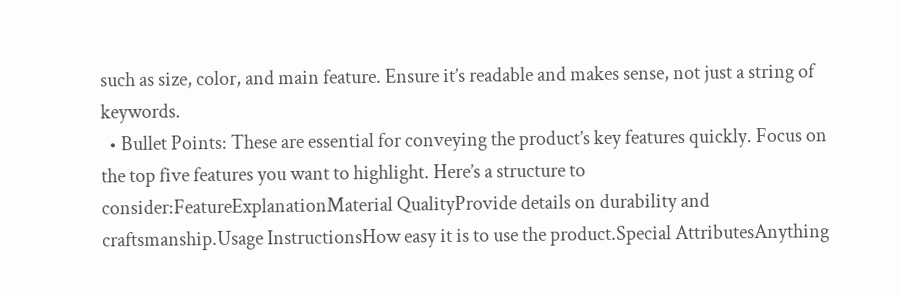such as size, color, and main feature. Ensure it’s readable and makes sense, not just a string of keywords.
  • Bullet Points: These are essential for conveying the product’s key features quickly. Focus on the top five features you want to highlight. Here’s a structure to consider:FeatureExplanationMaterial QualityProvide details on durability and craftsmanship.Usage InstructionsHow easy it is to use the product.Special AttributesAnything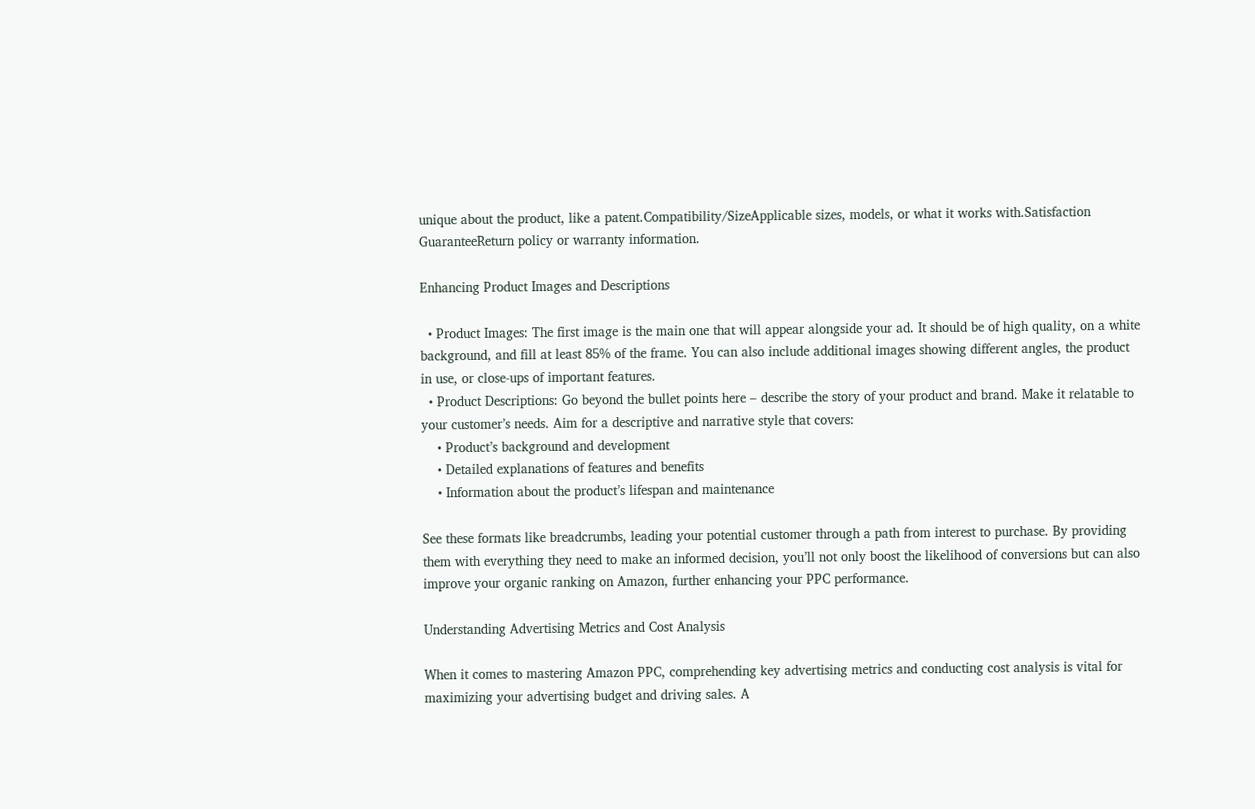unique about the product, like a patent.Compatibility/SizeApplicable sizes, models, or what it works with.Satisfaction GuaranteeReturn policy or warranty information.

Enhancing Product Images and Descriptions

  • Product Images: The first image is the main one that will appear alongside your ad. It should be of high quality, on a white background, and fill at least 85% of the frame. You can also include additional images showing different angles, the product in use, or close-ups of important features.
  • Product Descriptions: Go beyond the bullet points here – describe the story of your product and brand. Make it relatable to your customer’s needs. Aim for a descriptive and narrative style that covers:
    • Product’s background and development
    • Detailed explanations of features and benefits
    • Information about the product’s lifespan and maintenance

See these formats like breadcrumbs, leading your potential customer through a path from interest to purchase. By providing them with everything they need to make an informed decision, you’ll not only boost the likelihood of conversions but can also improve your organic ranking on Amazon, further enhancing your PPC performance.

Understanding Advertising Metrics and Cost Analysis

When it comes to mastering Amazon PPC, comprehending key advertising metrics and conducting cost analysis is vital for maximizing your advertising budget and driving sales. A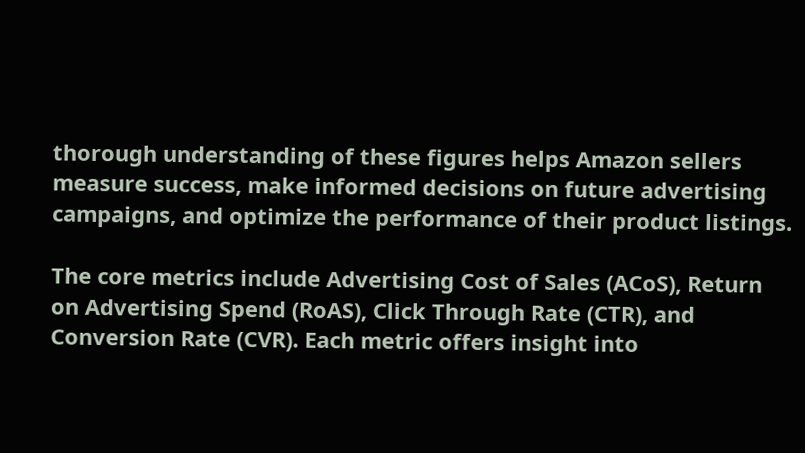thorough understanding of these figures helps Amazon sellers measure success, make informed decisions on future advertising campaigns, and optimize the performance of their product listings.

The core metrics include Advertising Cost of Sales (ACoS), Return on Advertising Spend (RoAS), Click Through Rate (CTR), and Conversion Rate (CVR). Each metric offers insight into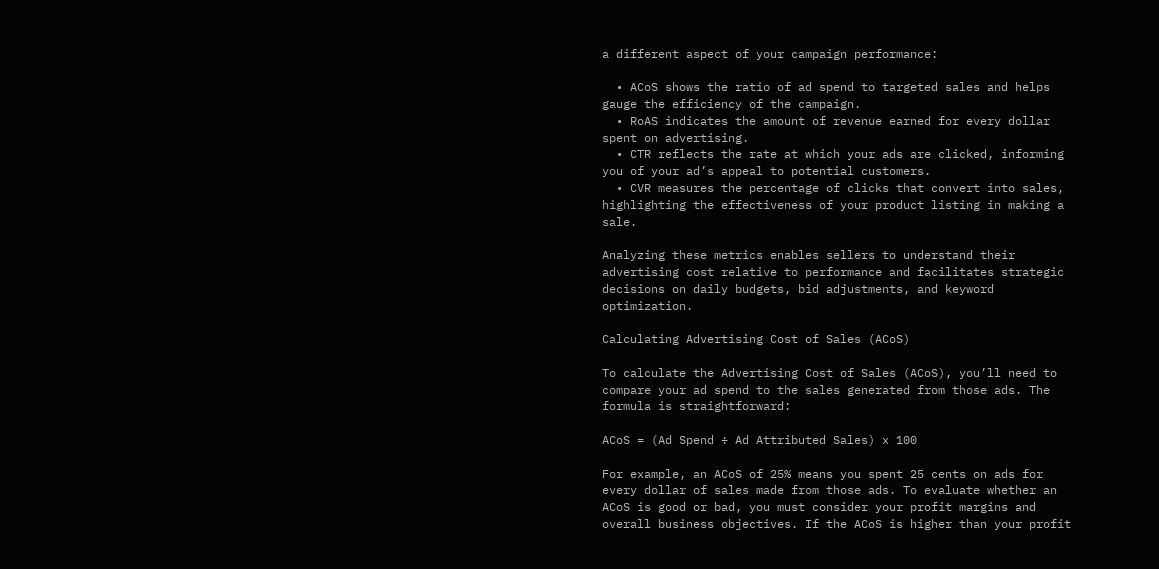a different aspect of your campaign performance:

  • ACoS shows the ratio of ad spend to targeted sales and helps gauge the efficiency of the campaign.
  • RoAS indicates the amount of revenue earned for every dollar spent on advertising.
  • CTR reflects the rate at which your ads are clicked, informing you of your ad’s appeal to potential customers.
  • CVR measures the percentage of clicks that convert into sales, highlighting the effectiveness of your product listing in making a sale.

Analyzing these metrics enables sellers to understand their advertising cost relative to performance and facilitates strategic decisions on daily budgets, bid adjustments, and keyword optimization.

Calculating Advertising Cost of Sales (ACoS)

To calculate the Advertising Cost of Sales (ACoS), you’ll need to compare your ad spend to the sales generated from those ads. The formula is straightforward:

ACoS = (Ad Spend ÷ Ad Attributed Sales) x 100

For example, an ACoS of 25% means you spent 25 cents on ads for every dollar of sales made from those ads. To evaluate whether an ACoS is good or bad, you must consider your profit margins and overall business objectives. If the ACoS is higher than your profit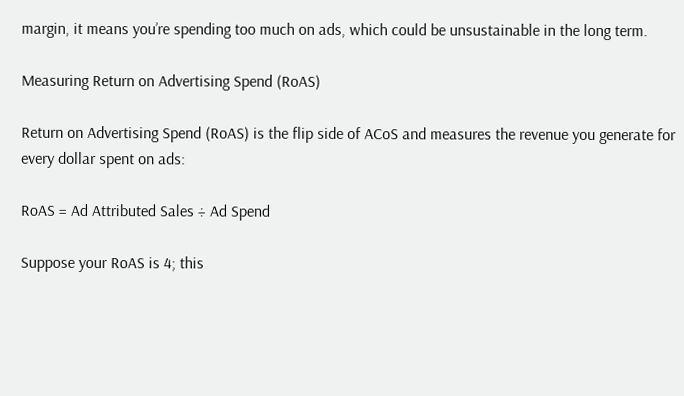margin, it means you’re spending too much on ads, which could be unsustainable in the long term.

Measuring Return on Advertising Spend (RoAS)

Return on Advertising Spend (RoAS) is the flip side of ACoS and measures the revenue you generate for every dollar spent on ads:

RoAS = Ad Attributed Sales ÷ Ad Spend

Suppose your RoAS is 4; this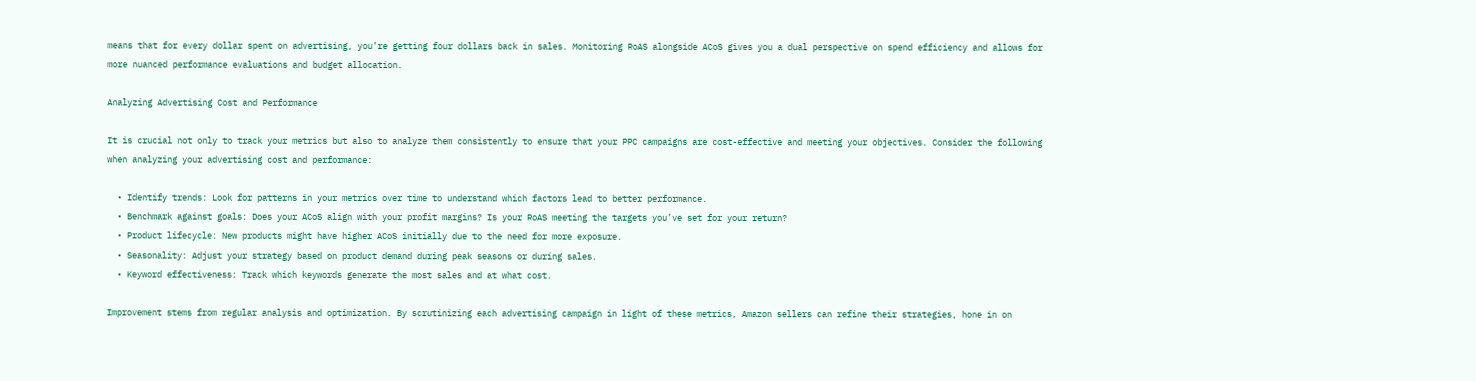means that for every dollar spent on advertising, you’re getting four dollars back in sales. Monitoring RoAS alongside ACoS gives you a dual perspective on spend efficiency and allows for more nuanced performance evaluations and budget allocation.

Analyzing Advertising Cost and Performance

It is crucial not only to track your metrics but also to analyze them consistently to ensure that your PPC campaigns are cost-effective and meeting your objectives. Consider the following when analyzing your advertising cost and performance:

  • Identify trends: Look for patterns in your metrics over time to understand which factors lead to better performance.
  • Benchmark against goals: Does your ACoS align with your profit margins? Is your RoAS meeting the targets you’ve set for your return?
  • Product lifecycle: New products might have higher ACoS initially due to the need for more exposure.
  • Seasonality: Adjust your strategy based on product demand during peak seasons or during sales.
  • Keyword effectiveness: Track which keywords generate the most sales and at what cost.

Improvement stems from regular analysis and optimization. By scrutinizing each advertising campaign in light of these metrics, Amazon sellers can refine their strategies, hone in on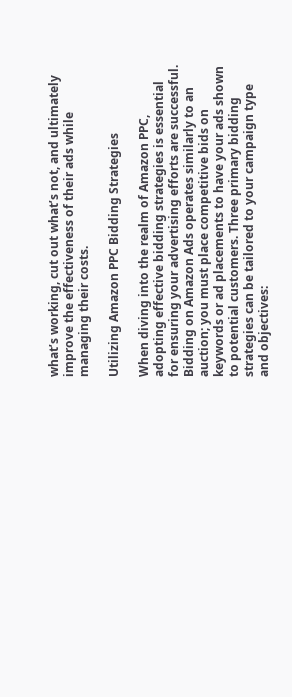what’s working, cut out what’s not, and ultimately improve the effectiveness of their ads while managing their costs.

Utilizing Amazon PPC Bidding Strategies

When diving into the realm of Amazon PPC, adopting effective bidding strategies is essential for ensuring your advertising efforts are successful. Bidding on Amazon Ads operates similarly to an auction; you must place competitive bids on keywords or ad placements to have your ads shown to potential customers. Three primary bidding strategies can be tailored to your campaign type and objectives: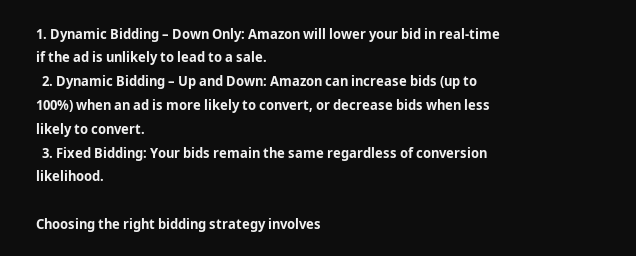1. Dynamic Bidding – Down Only: Amazon will lower your bid in real-time if the ad is unlikely to lead to a sale.
  2. Dynamic Bidding – Up and Down: Amazon can increase bids (up to 100%) when an ad is more likely to convert, or decrease bids when less likely to convert.
  3. Fixed Bidding: Your bids remain the same regardless of conversion likelihood.

Choosing the right bidding strategy involves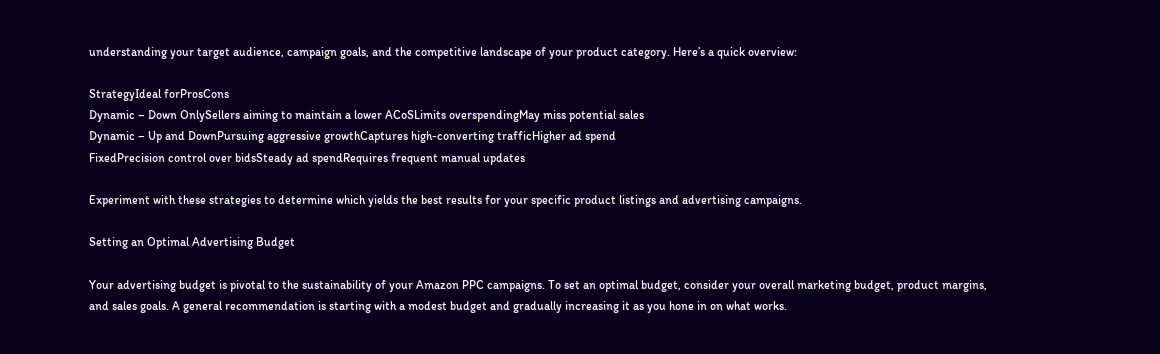understanding your target audience, campaign goals, and the competitive landscape of your product category. Here’s a quick overview:

StrategyIdeal forProsCons
Dynamic – Down OnlySellers aiming to maintain a lower ACoSLimits overspendingMay miss potential sales
Dynamic – Up and DownPursuing aggressive growthCaptures high-converting trafficHigher ad spend
FixedPrecision control over bidsSteady ad spendRequires frequent manual updates

Experiment with these strategies to determine which yields the best results for your specific product listings and advertising campaigns.

Setting an Optimal Advertising Budget

Your advertising budget is pivotal to the sustainability of your Amazon PPC campaigns. To set an optimal budget, consider your overall marketing budget, product margins, and sales goals. A general recommendation is starting with a modest budget and gradually increasing it as you hone in on what works.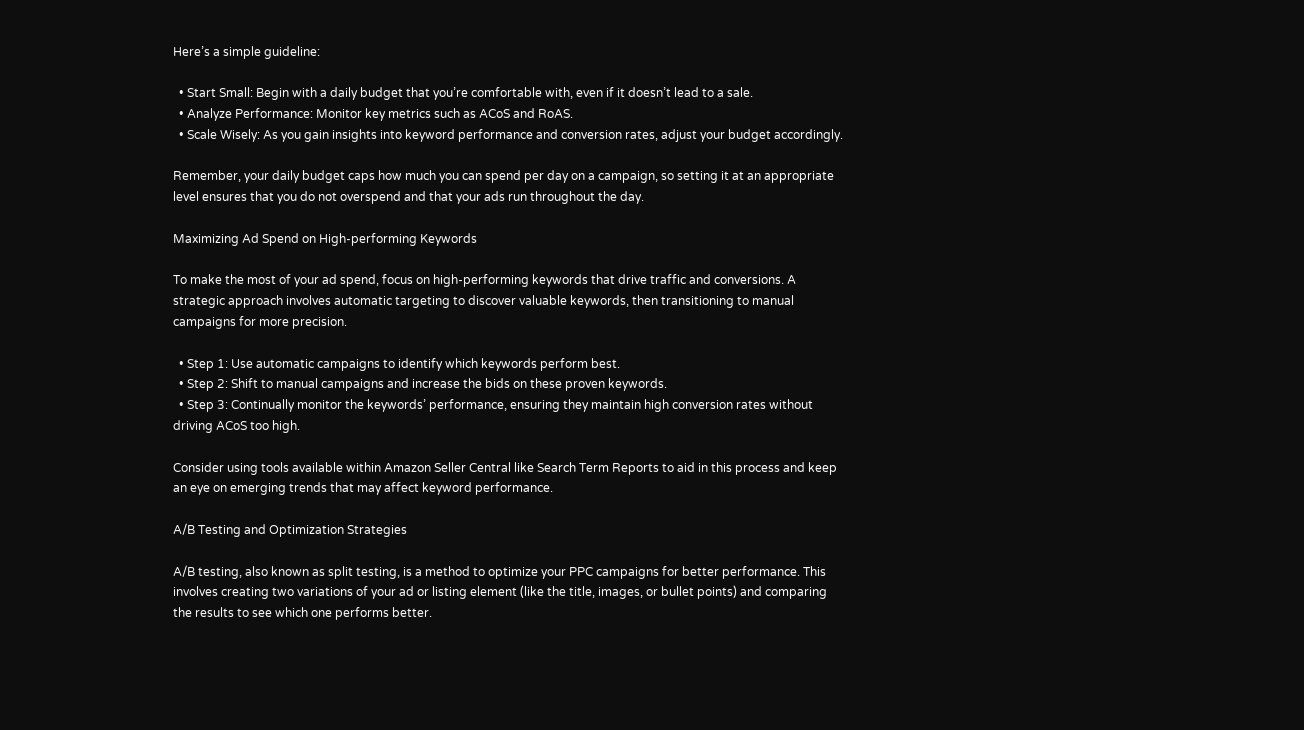Here’s a simple guideline:

  • Start Small: Begin with a daily budget that you’re comfortable with, even if it doesn’t lead to a sale.
  • Analyze Performance: Monitor key metrics such as ACoS and RoAS.
  • Scale Wisely: As you gain insights into keyword performance and conversion rates, adjust your budget accordingly.

Remember, your daily budget caps how much you can spend per day on a campaign, so setting it at an appropriate level ensures that you do not overspend and that your ads run throughout the day.

Maximizing Ad Spend on High-performing Keywords

To make the most of your ad spend, focus on high-performing keywords that drive traffic and conversions. A strategic approach involves automatic targeting to discover valuable keywords, then transitioning to manual campaigns for more precision.

  • Step 1: Use automatic campaigns to identify which keywords perform best.
  • Step 2: Shift to manual campaigns and increase the bids on these proven keywords.
  • Step 3: Continually monitor the keywords’ performance, ensuring they maintain high conversion rates without driving ACoS too high.

Consider using tools available within Amazon Seller Central like Search Term Reports to aid in this process and keep an eye on emerging trends that may affect keyword performance.

A/B Testing and Optimization Strategies

A/B testing, also known as split testing, is a method to optimize your PPC campaigns for better performance. This involves creating two variations of your ad or listing element (like the title, images, or bullet points) and comparing the results to see which one performs better.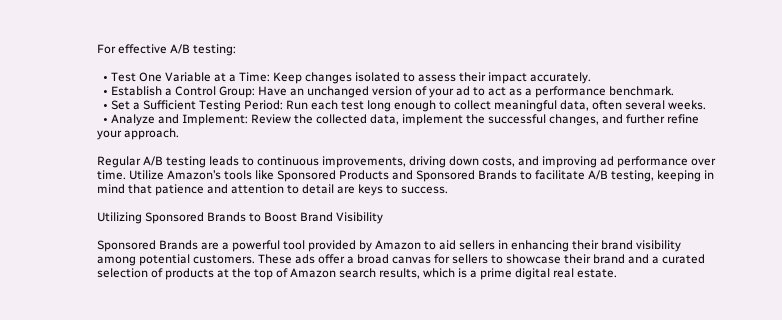For effective A/B testing:

  • Test One Variable at a Time: Keep changes isolated to assess their impact accurately.
  • Establish a Control Group: Have an unchanged version of your ad to act as a performance benchmark.
  • Set a Sufficient Testing Period: Run each test long enough to collect meaningful data, often several weeks.
  • Analyze and Implement: Review the collected data, implement the successful changes, and further refine your approach.

Regular A/B testing leads to continuous improvements, driving down costs, and improving ad performance over time. Utilize Amazon’s tools like Sponsored Products and Sponsored Brands to facilitate A/B testing, keeping in mind that patience and attention to detail are keys to success.

Utilizing Sponsored Brands to Boost Brand Visibility

Sponsored Brands are a powerful tool provided by Amazon to aid sellers in enhancing their brand visibility among potential customers. These ads offer a broad canvas for sellers to showcase their brand and a curated selection of products at the top of Amazon search results, which is a prime digital real estate.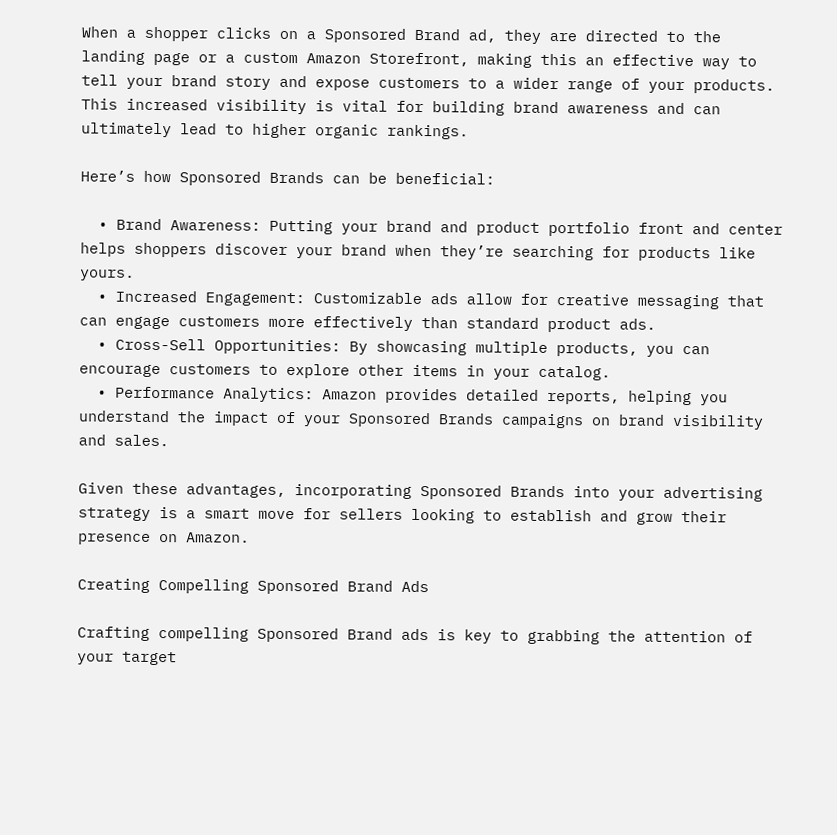When a shopper clicks on a Sponsored Brand ad, they are directed to the landing page or a custom Amazon Storefront, making this an effective way to tell your brand story and expose customers to a wider range of your products. This increased visibility is vital for building brand awareness and can ultimately lead to higher organic rankings.

Here’s how Sponsored Brands can be beneficial:

  • Brand Awareness: Putting your brand and product portfolio front and center helps shoppers discover your brand when they’re searching for products like yours.
  • Increased Engagement: Customizable ads allow for creative messaging that can engage customers more effectively than standard product ads.
  • Cross-Sell Opportunities: By showcasing multiple products, you can encourage customers to explore other items in your catalog.
  • Performance Analytics: Amazon provides detailed reports, helping you understand the impact of your Sponsored Brands campaigns on brand visibility and sales.

Given these advantages, incorporating Sponsored Brands into your advertising strategy is a smart move for sellers looking to establish and grow their presence on Amazon.

Creating Compelling Sponsored Brand Ads

Crafting compelling Sponsored Brand ads is key to grabbing the attention of your target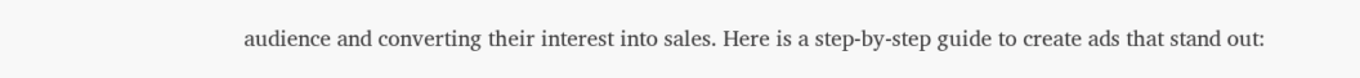audience and converting their interest into sales. Here is a step-by-step guide to create ads that stand out: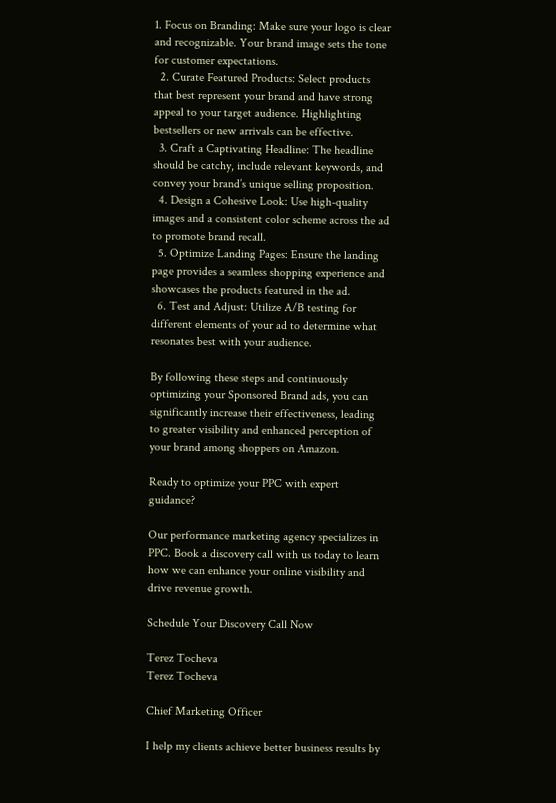1. Focus on Branding: Make sure your logo is clear and recognizable. Your brand image sets the tone for customer expectations.
  2. Curate Featured Products: Select products that best represent your brand and have strong appeal to your target audience. Highlighting bestsellers or new arrivals can be effective.
  3. Craft a Captivating Headline: The headline should be catchy, include relevant keywords, and convey your brand’s unique selling proposition.
  4. Design a Cohesive Look: Use high-quality images and a consistent color scheme across the ad to promote brand recall.
  5. Optimize Landing Pages: Ensure the landing page provides a seamless shopping experience and showcases the products featured in the ad.
  6. Test and Adjust: Utilize A/B testing for different elements of your ad to determine what resonates best with your audience.

By following these steps and continuously optimizing your Sponsored Brand ads, you can significantly increase their effectiveness, leading to greater visibility and enhanced perception of your brand among shoppers on Amazon.

Ready to optimize your PPC with expert guidance?

Our performance marketing agency specializes in PPC. Book a discovery call with us today to learn how we can enhance your online visibility and drive revenue growth.

Schedule Your Discovery Call Now

Terez Tocheva
Terez Tocheva

Chief Marketing Officer

I help my clients achieve better business results by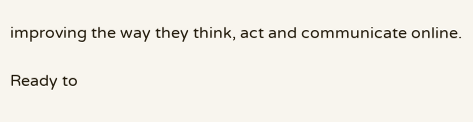improving the way they think, act and communicate online.

Ready to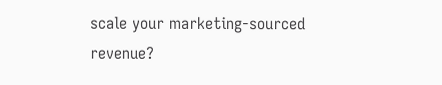scale your marketing-sourced revenue?